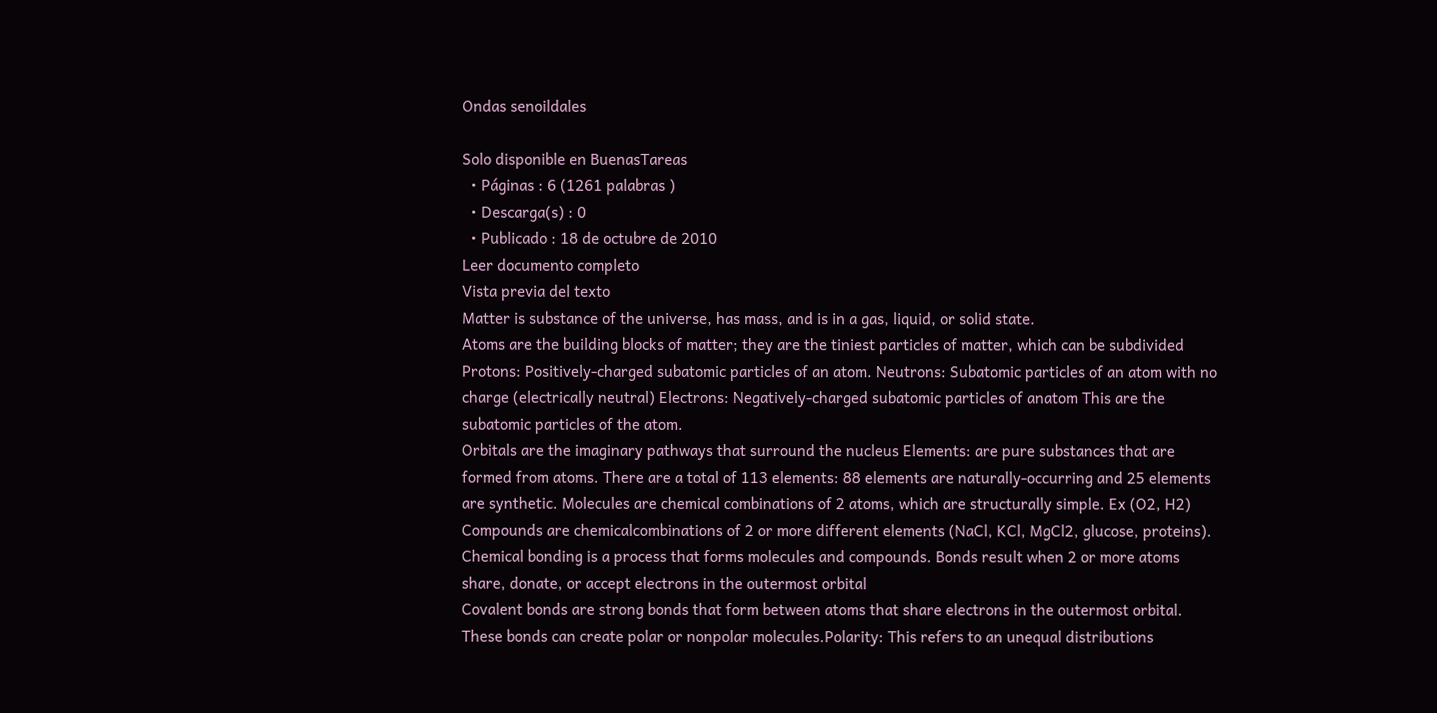Ondas senoildales

Solo disponible en BuenasTareas
  • Páginas : 6 (1261 palabras )
  • Descarga(s) : 0
  • Publicado : 18 de octubre de 2010
Leer documento completo
Vista previa del texto
Matter is substance of the universe, has mass, and is in a gas, liquid, or solid state.
Atoms are the building blocks of matter; they are the tiniest particles of matter, which can be subdivided
Protons: Positively-charged subatomic particles of an atom. Neutrons: Subatomic particles of an atom with no charge (electrically neutral) Electrons: Negatively-charged subatomic particles of anatom This are the subatomic particles of the atom.
Orbitals are the imaginary pathways that surround the nucleus Elements: are pure substances that are formed from atoms. There are a total of 113 elements: 88 elements are naturally-occurring and 25 elements are synthetic. Molecules are chemical combinations of 2 atoms, which are structurally simple. Ex (O2, H2) Compounds are chemicalcombinations of 2 or more different elements (NaCl, KCl, MgCl2, glucose, proteins).
Chemical bonding is a process that forms molecules and compounds. Bonds result when 2 or more atoms share, donate, or accept electrons in the outermost orbital
Covalent bonds are strong bonds that form between atoms that share electrons in the outermost orbital. These bonds can create polar or nonpolar molecules.Polarity: This refers to an unequal distributions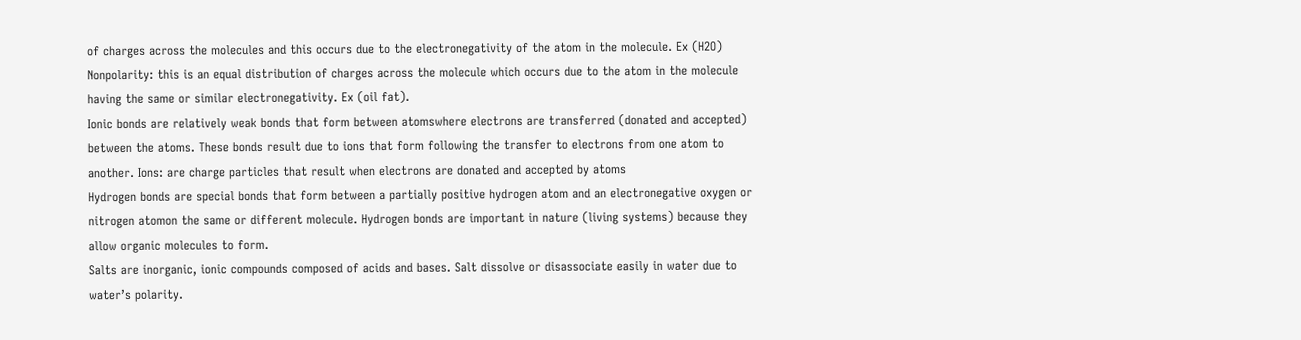of charges across the molecules and this occurs due to the electronegativity of the atom in the molecule. Ex (H2O) Nonpolarity: this is an equal distribution of charges across the molecule which occurs due to the atom in the molecule having the same or similar electronegativity. Ex (oil fat).
Ionic bonds are relatively weak bonds that form between atomswhere electrons are transferred (donated and accepted) between the atoms. These bonds result due to ions that form following the transfer to electrons from one atom to another. Ions: are charge particles that result when electrons are donated and accepted by atoms
Hydrogen bonds are special bonds that form between a partially positive hydrogen atom and an electronegative oxygen or nitrogen atomon the same or different molecule. Hydrogen bonds are important in nature (living systems) because they allow organic molecules to form.
Salts are inorganic, ionic compounds composed of acids and bases. Salt dissolve or disassociate easily in water due to water’s polarity.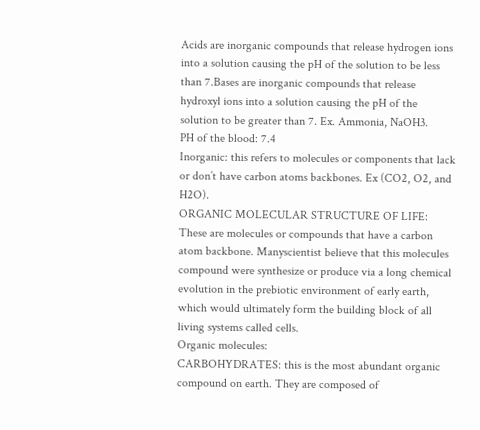Acids are inorganic compounds that release hydrogen ions into a solution causing the pH of the solution to be less than 7.Bases are inorganic compounds that release hydroxyl ions into a solution causing the pH of the solution to be greater than 7. Ex. Ammonia, NaOH3.
PH of the blood: 7.4
Inorganic: this refers to molecules or components that lack or don’t have carbon atoms backbones. Ex (CO2, O2, and H2O).
ORGANIC MOLECULAR STRUCTURE OF LIFE: These are molecules or compounds that have a carbon atom backbone. Manyscientist believe that this molecules compound were synthesize or produce via a long chemical evolution in the prebiotic environment of early earth, which would ultimately form the building block of all living systems called cells.
Organic molecules:
CARBOHYDRATES: this is the most abundant organic compound on earth. They are composed of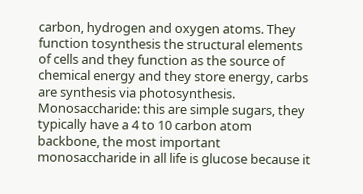carbon, hydrogen and oxygen atoms. They function tosynthesis the structural elements of cells and they function as the source of chemical energy and they store energy, carbs are synthesis via photosynthesis.
Monosaccharide: this are simple sugars, they typically have a 4 to 10 carbon atom backbone, the most important monosaccharide in all life is glucose because it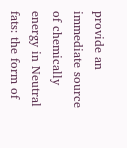provide an immediate source of chemically energy in Neutral fats: the form of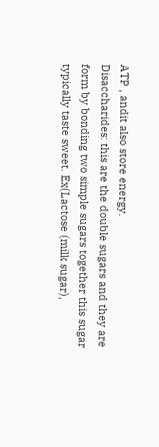ATP , andit also store energy.
Disaccharides: this are the double sugars and they are form by bonding two simple sugars together this sugar typically taste sweet. Ex(Lactose (milk sugar),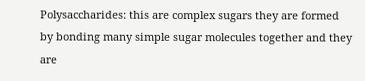Polysaccharides: this are complex sugars they are formed by bonding many simple sugar molecules together and they are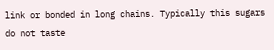link or bonded in long chains. Typically this sugars do not taste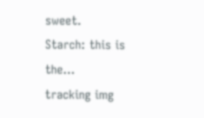sweet.
Starch: this is the...
tracking img